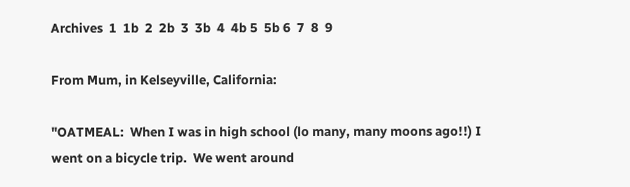Archives  1  1b  2  2b  3  3b  4  4b 5  5b 6  7  8  9

From Mum, in Kelseyville, California:

"OATMEAL:  When I was in high school (lo many, many moons ago!!) I went on a bicycle trip.  We went around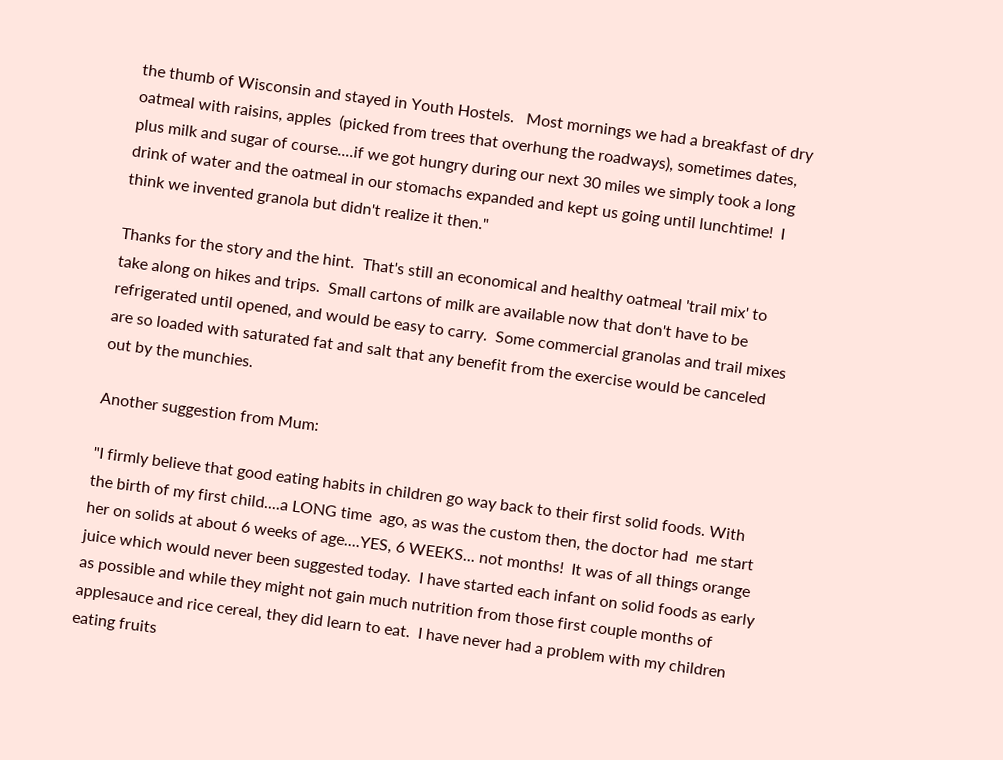the thumb of Wisconsin and stayed in Youth Hostels.   Most mornings we had a breakfast of dry oatmeal with raisins, apples  (picked from trees that overhung the roadways), sometimes dates, plus milk and sugar of course....if we got hungry during our next 30 miles we simply took a long drink of water and the oatmeal in our stomachs expanded and kept us going until lunchtime!  I think we invented granola but didn't realize it then."

Thanks for the story and the hint.  That's still an economical and healthy oatmeal 'trail mix' to take along on hikes and trips.  Small cartons of milk are available now that don't have to be refrigerated until opened, and would be easy to carry.  Some commercial granolas and trail mixes are so loaded with saturated fat and salt that any benefit from the exercise would be canceled out by the munchies.

Another suggestion from Mum:

"I firmly believe that good eating habits in children go way back to their first solid foods. With the birth of my first child....a LONG time  ago, as was the custom then, the doctor had  me start her on solids at about 6 weeks of age....YES, 6 WEEKS... not months!  It was of all things orange juice which would never been suggested today.  I have started each infant on solid foods as early as possible and while they might not gain much nutrition from those first couple months of applesauce and rice cereal, they did learn to eat.  I have never had a problem with my children eating fruits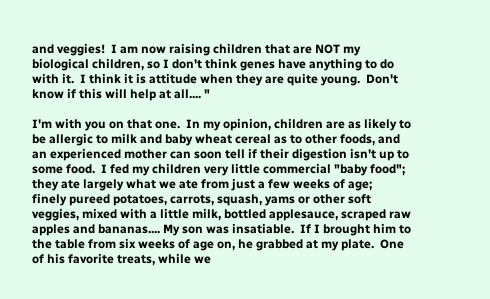and veggies!  I am now raising children that are NOT my biological children, so I don't think genes have anything to do with it.  I think it is attitude when they are quite young.  Don't know if this will help at all.... "

I'm with you on that one.  In my opinion, children are as likely to be allergic to milk and baby wheat cereal as to other foods, and an experienced mother can soon tell if their digestion isn't up to some food.  I fed my children very little commercial "baby food";  they ate largely what we ate from just a few weeks of age;   finely pureed potatoes, carrots, squash, yams or other soft  veggies, mixed with a little milk, bottled applesauce, scraped raw apples and bananas.... My son was insatiable.  If I brought him to the table from six weeks of age on, he grabbed at my plate.  One of his favorite treats, while we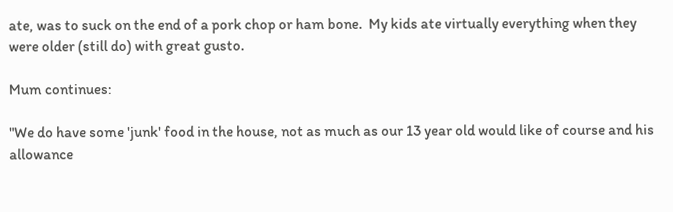ate, was to suck on the end of a pork chop or ham bone.  My kids ate virtually everything when they were older (still do) with great gusto.

Mum continues:

"We do have some 'junk' food in the house, not as much as our 13 year old would like of course and his allowance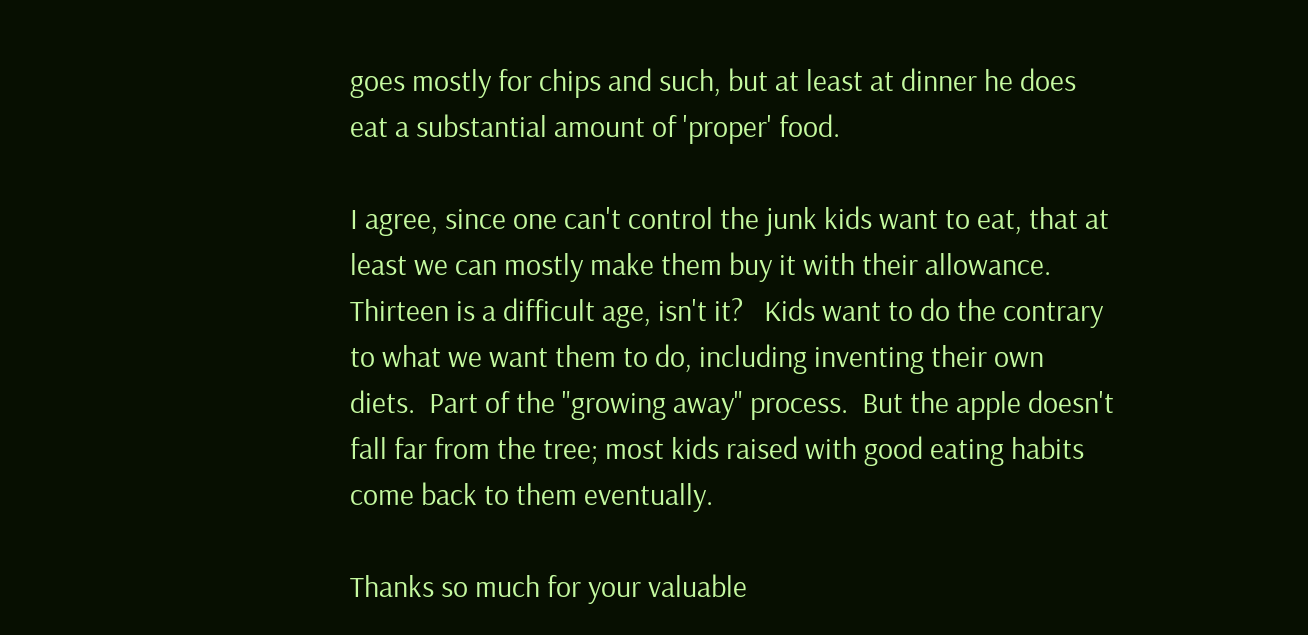goes mostly for chips and such, but at least at dinner he does eat a substantial amount of 'proper' food.

I agree, since one can't control the junk kids want to eat, that at least we can mostly make them buy it with their allowance.  Thirteen is a difficult age, isn't it?   Kids want to do the contrary to what we want them to do, including inventing their own diets.  Part of the "growing away" process.  But the apple doesn't fall far from the tree; most kids raised with good eating habits come back to them eventually.

Thanks so much for your valuable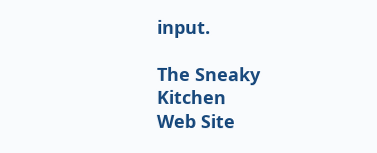input.

The Sneaky Kitchen
Web Site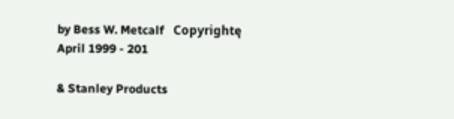by Bess W. Metcalf   Copyrightę April 1999 - 201

& Stanley Products